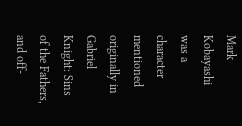Mark Kobayashi was a character mentioned originally in Gabriel Knight: Sins of the Fathers, and off-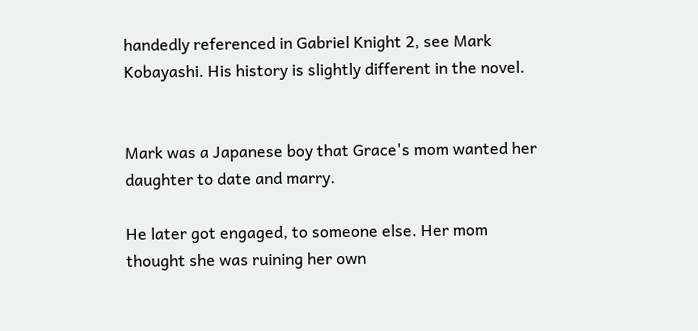handedly referenced in Gabriel Knight 2, see Mark Kobayashi. His history is slightly different in the novel.


Mark was a Japanese boy that Grace's mom wanted her daughter to date and marry.

He later got engaged, to someone else. Her mom thought she was ruining her own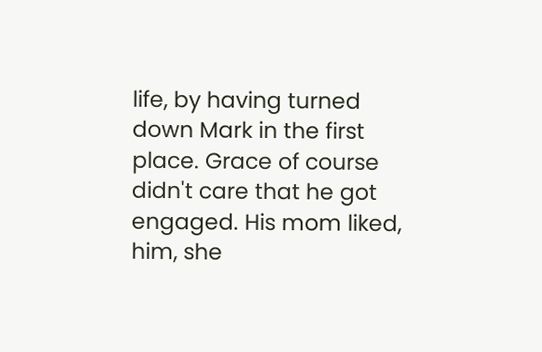life, by having turned down Mark in the first place. Grace of course didn't care that he got engaged. His mom liked, him, she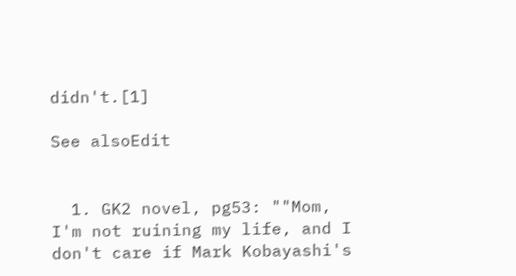didn't.[1]

See alsoEdit


  1. GK2 novel, pg53: ""Mom, I'm not ruining my life, and I don't care if Mark Kobayashi's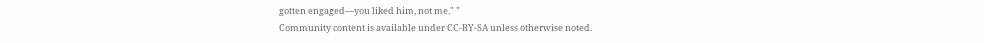gotten engaged—you liked him, not me." "
Community content is available under CC-BY-SA unless otherwise noted.